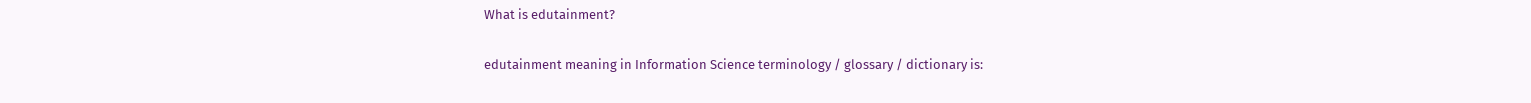What is edutainment?

edutainment meaning in Information Science terminology / glossary / dictionary is: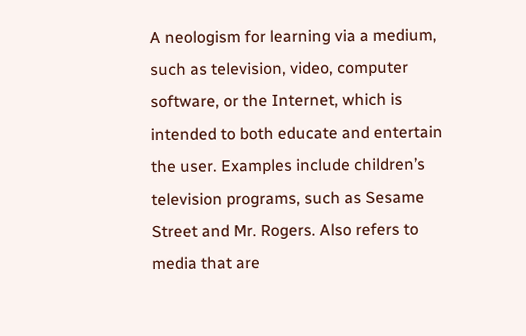A neologism for learning via a medium, such as television, video, computer software, or the Internet, which is intended to both educate and entertain the user. Examples include children’s television programs, such as Sesame Street and Mr. Rogers. Also refers to media that are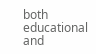both educational and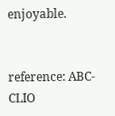enjoyable.


reference: ABC-CLIO